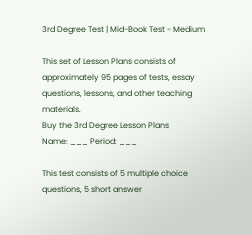3rd Degree Test | Mid-Book Test - Medium

This set of Lesson Plans consists of approximately 95 pages of tests, essay questions, lessons, and other teaching materials.
Buy the 3rd Degree Lesson Plans
Name: ___ Period: ___

This test consists of 5 multiple choice questions, 5 short answer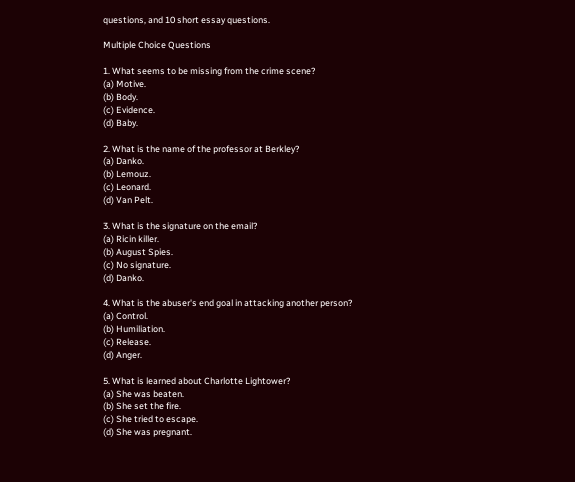questions, and 10 short essay questions.

Multiple Choice Questions

1. What seems to be missing from the crime scene?
(a) Motive.
(b) Body.
(c) Evidence.
(d) Baby.

2. What is the name of the professor at Berkley?
(a) Danko.
(b) Lemouz.
(c) Leonard.
(d) Van Pelt.

3. What is the signature on the email?
(a) Ricin killer.
(b) August Spies.
(c) No signature.
(d) Danko.

4. What is the abuser's end goal in attacking another person?
(a) Control.
(b) Humiliation.
(c) Release.
(d) Anger.

5. What is learned about Charlotte Lightower?
(a) She was beaten.
(b) She set the fire.
(c) She tried to escape.
(d) She was pregnant.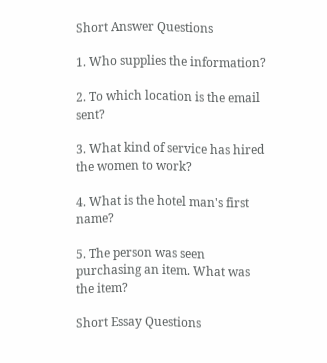Short Answer Questions

1. Who supplies the information?

2. To which location is the email sent?

3. What kind of service has hired the women to work?

4. What is the hotel man's first name?

5. The person was seen purchasing an item. What was the item?

Short Essay Questions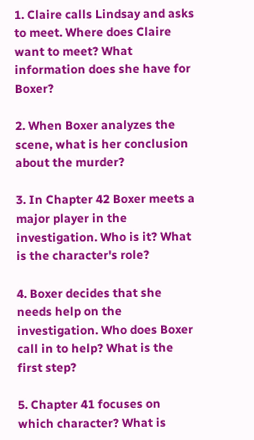1. Claire calls Lindsay and asks to meet. Where does Claire want to meet? What information does she have for Boxer?

2. When Boxer analyzes the scene, what is her conclusion about the murder?

3. In Chapter 42 Boxer meets a major player in the investigation. Who is it? What is the character's role?

4. Boxer decides that she needs help on the investigation. Who does Boxer call in to help? What is the first step?

5. Chapter 41 focuses on which character? What is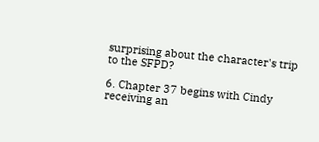surprising about the character's trip to the SFPD?

6. Chapter 37 begins with Cindy receiving an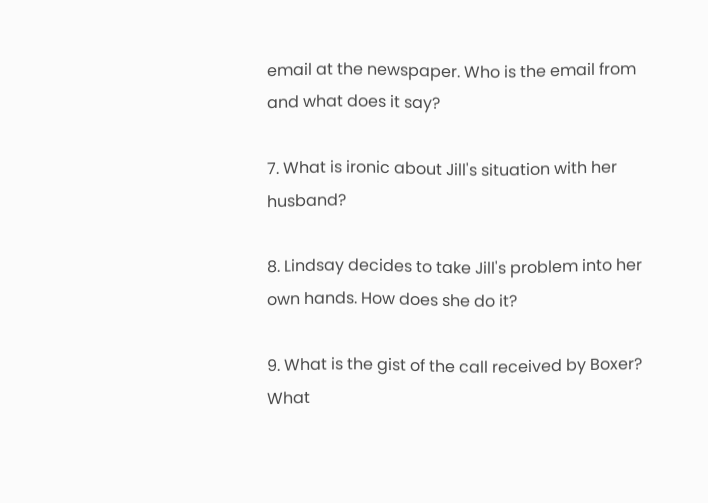email at the newspaper. Who is the email from and what does it say?

7. What is ironic about Jill's situation with her husband?

8. Lindsay decides to take Jill's problem into her own hands. How does she do it?

9. What is the gist of the call received by Boxer? What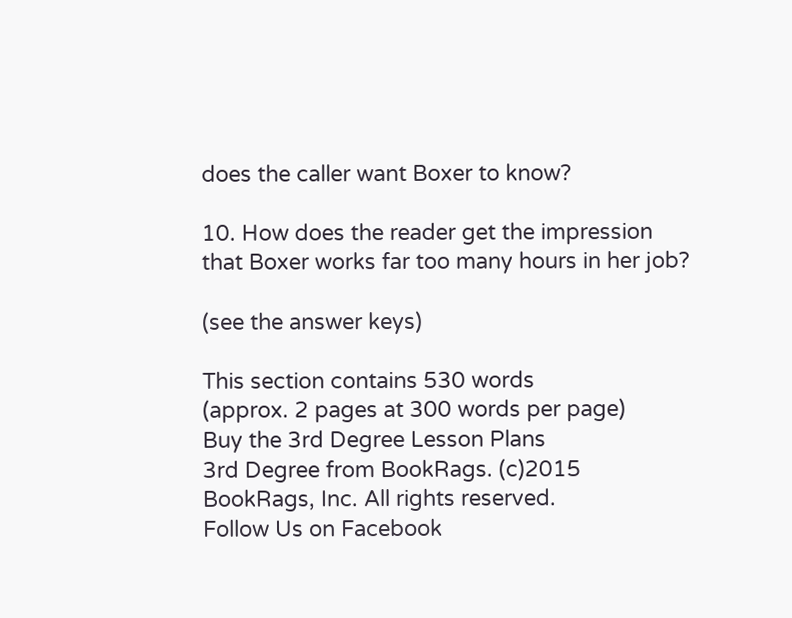does the caller want Boxer to know?

10. How does the reader get the impression that Boxer works far too many hours in her job?

(see the answer keys)

This section contains 530 words
(approx. 2 pages at 300 words per page)
Buy the 3rd Degree Lesson Plans
3rd Degree from BookRags. (c)2015 BookRags, Inc. All rights reserved.
Follow Us on Facebook